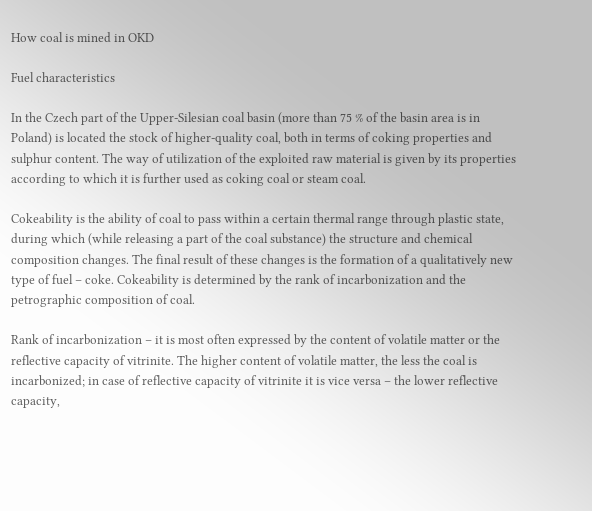How coal is mined in OKD

Fuel characteristics

In the Czech part of the Upper-Silesian coal basin (more than 75 % of the basin area is in Poland) is located the stock of higher-quality coal, both in terms of coking properties and sulphur content. The way of utilization of the exploited raw material is given by its properties according to which it is further used as coking coal or steam coal.

Cokeability is the ability of coal to pass within a certain thermal range through plastic state, during which (while releasing a part of the coal substance) the structure and chemical composition changes. The final result of these changes is the formation of a qualitatively new type of fuel – coke. Cokeability is determined by the rank of incarbonization and the petrographic composition of coal.

Rank of incarbonization – it is most often expressed by the content of volatile matter or the reflective capacity of vitrinite. The higher content of volatile matter, the less the coal is incarbonized; in case of reflective capacity of vitrinite it is vice versa – the lower reflective capacity,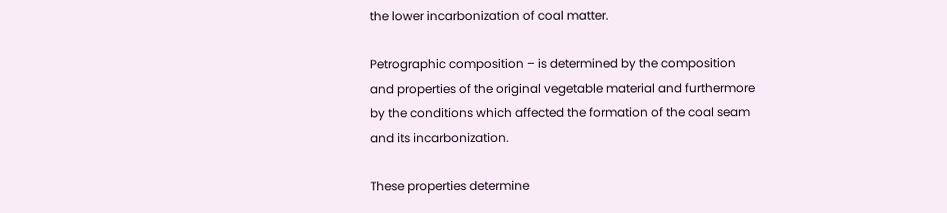the lower incarbonization of coal matter.

Petrographic composition – is determined by the composition and properties of the original vegetable material and furthermore by the conditions which affected the formation of the coal seam and its incarbonization.

These properties determine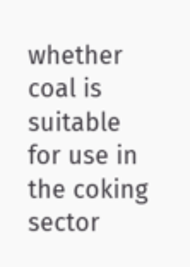whether coal is suitable for use in the coking sector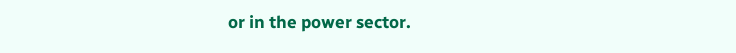or in the power sector.